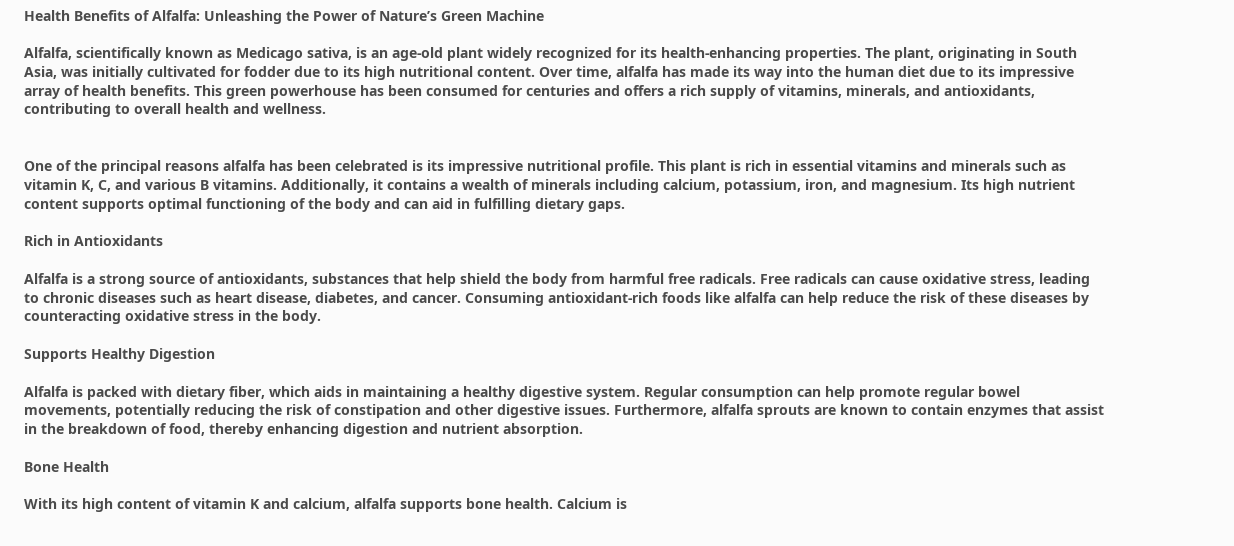Health Benefits of Alfalfa: Unleashing the Power of Nature’s Green Machine

Alfalfa, scientifically known as Medicago sativa, is an age-old plant widely recognized for its health-enhancing properties. The plant, originating in South Asia, was initially cultivated for fodder due to its high nutritional content. Over time, alfalfa has made its way into the human diet due to its impressive array of health benefits. This green powerhouse has been consumed for centuries and offers a rich supply of vitamins, minerals, and antioxidants, contributing to overall health and wellness.


One of the principal reasons alfalfa has been celebrated is its impressive nutritional profile. This plant is rich in essential vitamins and minerals such as vitamin K, C, and various B vitamins. Additionally, it contains a wealth of minerals including calcium, potassium, iron, and magnesium. Its high nutrient content supports optimal functioning of the body and can aid in fulfilling dietary gaps.

Rich in Antioxidants

Alfalfa is a strong source of antioxidants, substances that help shield the body from harmful free radicals. Free radicals can cause oxidative stress, leading to chronic diseases such as heart disease, diabetes, and cancer. Consuming antioxidant-rich foods like alfalfa can help reduce the risk of these diseases by counteracting oxidative stress in the body.

Supports Healthy Digestion

Alfalfa is packed with dietary fiber, which aids in maintaining a healthy digestive system. Regular consumption can help promote regular bowel movements, potentially reducing the risk of constipation and other digestive issues. Furthermore, alfalfa sprouts are known to contain enzymes that assist in the breakdown of food, thereby enhancing digestion and nutrient absorption.

Bone Health

With its high content of vitamin K and calcium, alfalfa supports bone health. Calcium is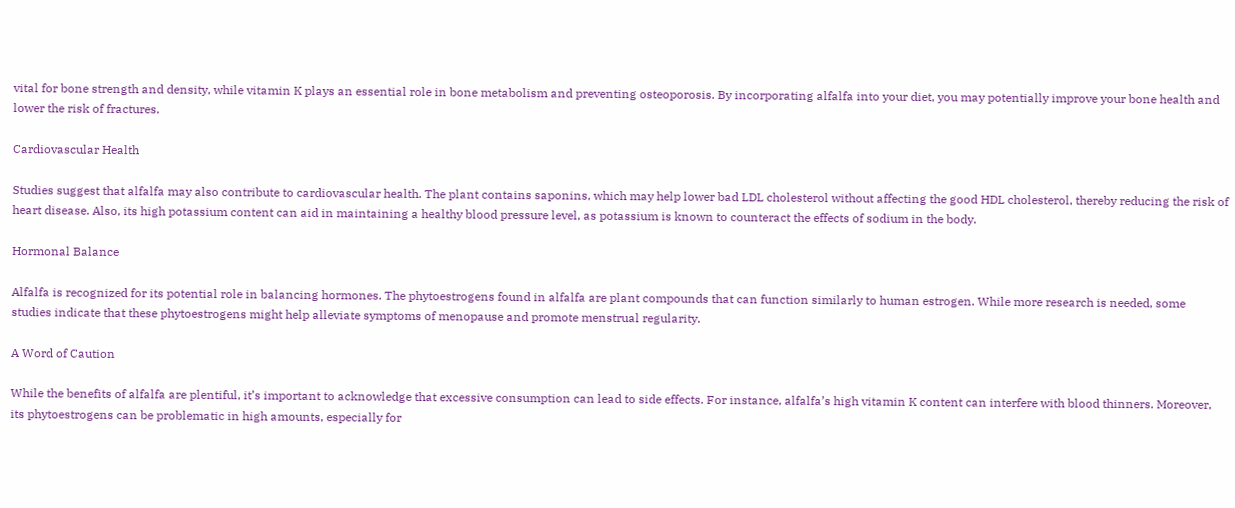vital for bone strength and density, while vitamin K plays an essential role in bone metabolism and preventing osteoporosis. By incorporating alfalfa into your diet, you may potentially improve your bone health and lower the risk of fractures.

Cardiovascular Health

Studies suggest that alfalfa may also contribute to cardiovascular health. The plant contains saponins, which may help lower bad LDL cholesterol without affecting the good HDL cholesterol, thereby reducing the risk of heart disease. Also, its high potassium content can aid in maintaining a healthy blood pressure level, as potassium is known to counteract the effects of sodium in the body.

Hormonal Balance

Alfalfa is recognized for its potential role in balancing hormones. The phytoestrogens found in alfalfa are plant compounds that can function similarly to human estrogen. While more research is needed, some studies indicate that these phytoestrogens might help alleviate symptoms of menopause and promote menstrual regularity.

A Word of Caution

While the benefits of alfalfa are plentiful, it’s important to acknowledge that excessive consumption can lead to side effects. For instance, alfalfa’s high vitamin K content can interfere with blood thinners. Moreover, its phytoestrogens can be problematic in high amounts, especially for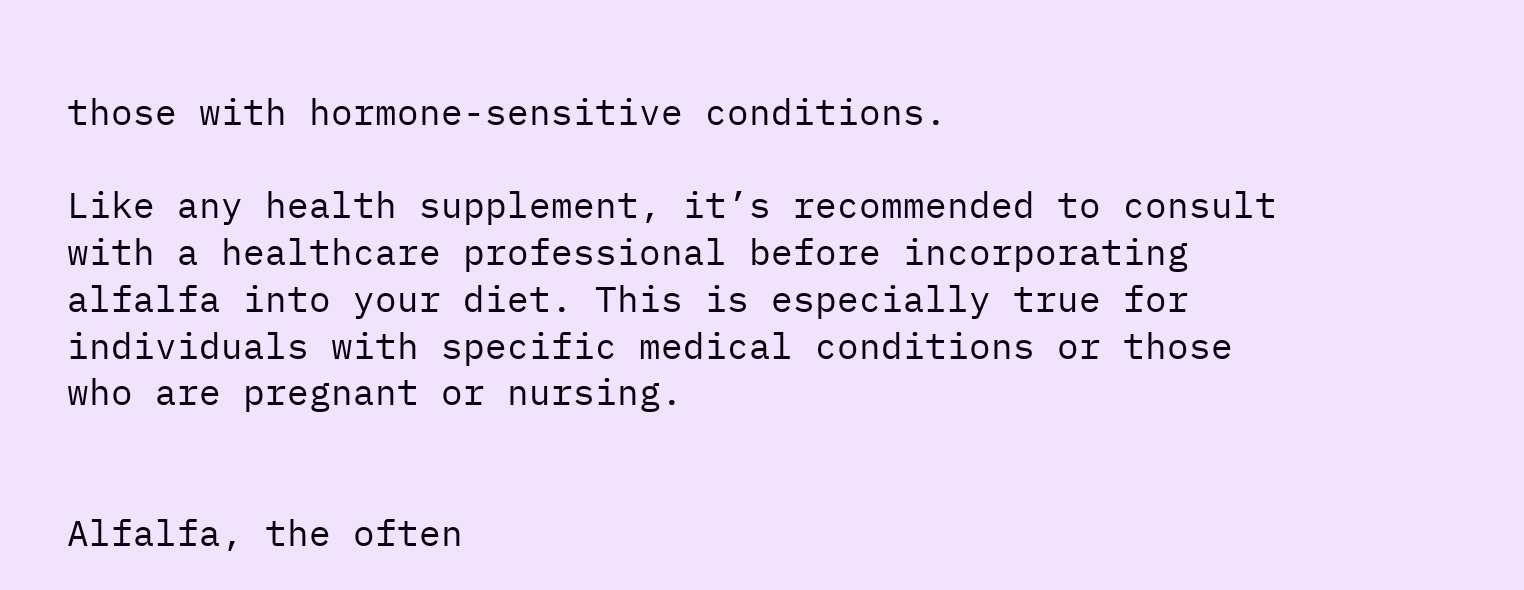those with hormone-sensitive conditions.

Like any health supplement, it’s recommended to consult with a healthcare professional before incorporating alfalfa into your diet. This is especially true for individuals with specific medical conditions or those who are pregnant or nursing.


Alfalfa, the often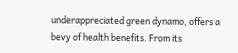underappreciated green dynamo, offers a bevy of health benefits. From its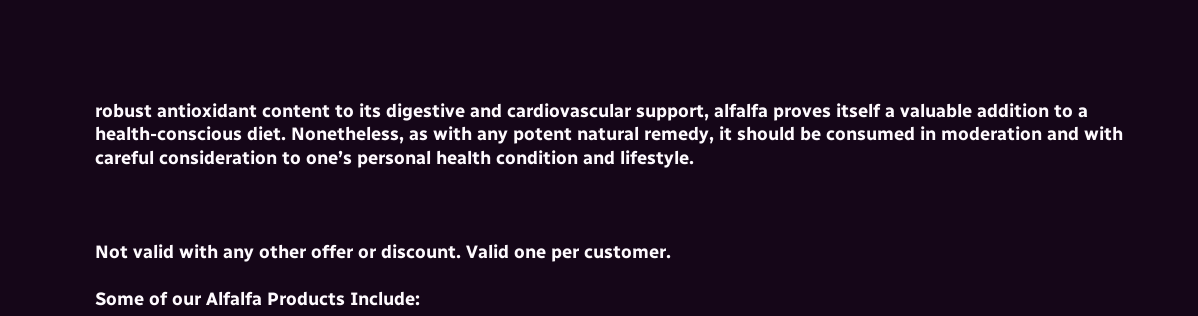robust antioxidant content to its digestive and cardiovascular support, alfalfa proves itself a valuable addition to a health-conscious diet. Nonetheless, as with any potent natural remedy, it should be consumed in moderation and with careful consideration to one’s personal health condition and lifestyle.



Not valid with any other offer or discount. Valid one per customer.

Some of our Alfalfa Products Include: